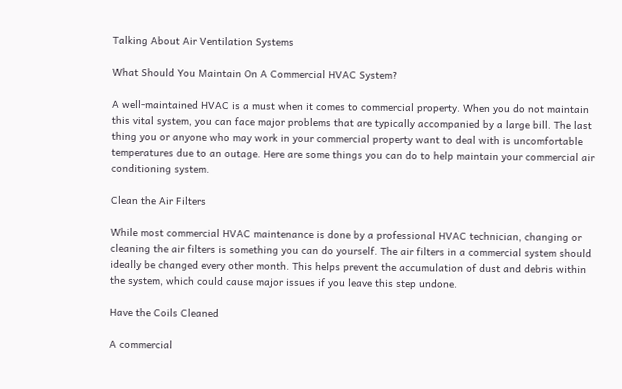Talking About Air Ventilation Systems

What Should You Maintain On A Commercial HVAC System?

A well-maintained HVAC is a must when it comes to commercial property. When you do not maintain this vital system, you can face major problems that are typically accompanied by a large bill. The last thing you or anyone who may work in your commercial property want to deal with is uncomfortable temperatures due to an outage. Here are some things you can do to help maintain your commercial air conditioning system.

Clean the Air Filters

While most commercial HVAC maintenance is done by a professional HVAC technician, changing or cleaning the air filters is something you can do yourself. The air filters in a commercial system should ideally be changed every other month. This helps prevent the accumulation of dust and debris within the system, which could cause major issues if you leave this step undone.

Have the Coils Cleaned

A commercial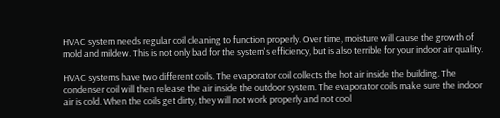HVAC system needs regular coil cleaning to function properly. Over time, moisture will cause the growth of mold and mildew. This is not only bad for the system's efficiency, but is also terrible for your indoor air quality.

HVAC systems have two different coils. The evaporator coil collects the hot air inside the building. The condenser coil will then release the air inside the outdoor system. The evaporator coils make sure the indoor air is cold. When the coils get dirty, they will not work properly and not cool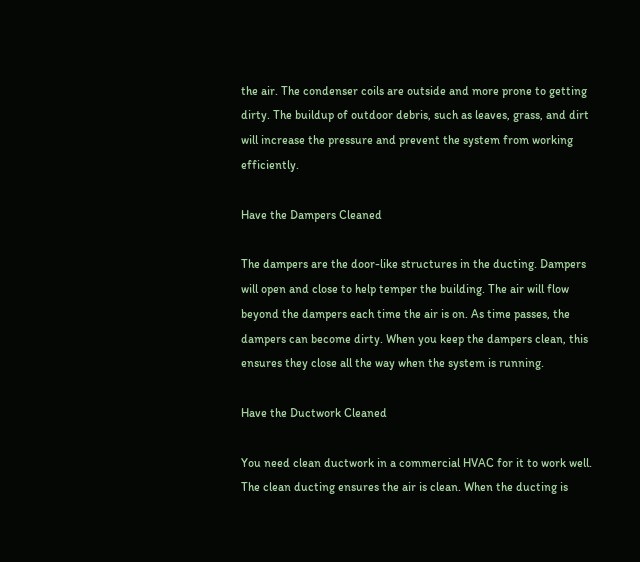the air. The condenser coils are outside and more prone to getting dirty. The buildup of outdoor debris, such as leaves, grass, and dirt will increase the pressure and prevent the system from working efficiently.

Have the Dampers Cleaned

The dampers are the door-like structures in the ducting. Dampers will open and close to help temper the building. The air will flow beyond the dampers each time the air is on. As time passes, the dampers can become dirty. When you keep the dampers clean, this ensures they close all the way when the system is running.

Have the Ductwork Cleaned

You need clean ductwork in a commercial HVAC for it to work well. The clean ducting ensures the air is clean. When the ducting is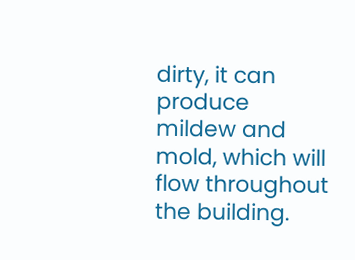dirty, it can produce mildew and mold, which will flow throughout the building.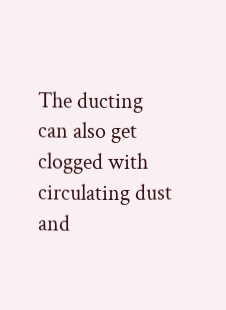The ducting can also get clogged with circulating dust and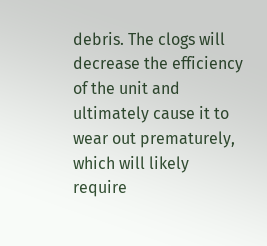debris. The clogs will decrease the efficiency of the unit and ultimately cause it to wear out prematurely, which will likely require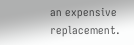an expensive replacement.